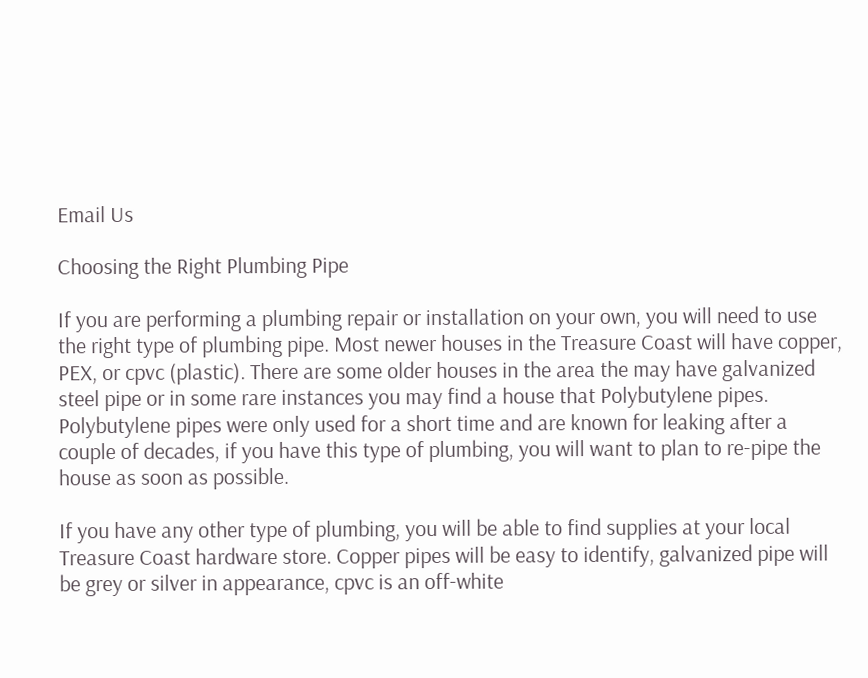Email Us

Choosing the Right Plumbing Pipe

If you are performing a plumbing repair or installation on your own, you will need to use the right type of plumbing pipe. Most newer houses in the Treasure Coast will have copper, PEX, or cpvc (plastic). There are some older houses in the area the may have galvanized steel pipe or in some rare instances you may find a house that Polybutylene pipes.  Polybutylene pipes were only used for a short time and are known for leaking after a couple of decades, if you have this type of plumbing, you will want to plan to re-pipe the house as soon as possible.

If you have any other type of plumbing, you will be able to find supplies at your local Treasure Coast hardware store. Copper pipes will be easy to identify, galvanized pipe will be grey or silver in appearance, cpvc is an off-white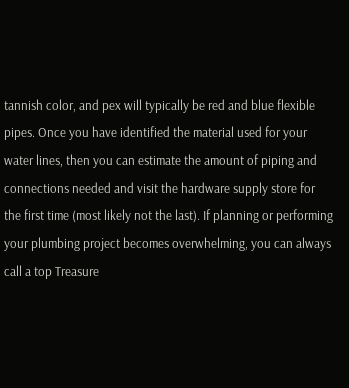tannish color, and pex will typically be red and blue flexible pipes. Once you have identified the material used for your water lines, then you can estimate the amount of piping and connections needed and visit the hardware supply store for the first time (most likely not the last). If planning or performing your plumbing project becomes overwhelming, you can always call a top Treasure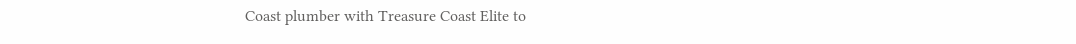Coast plumber with Treasure Coast Elite to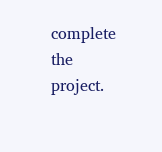complete the project.